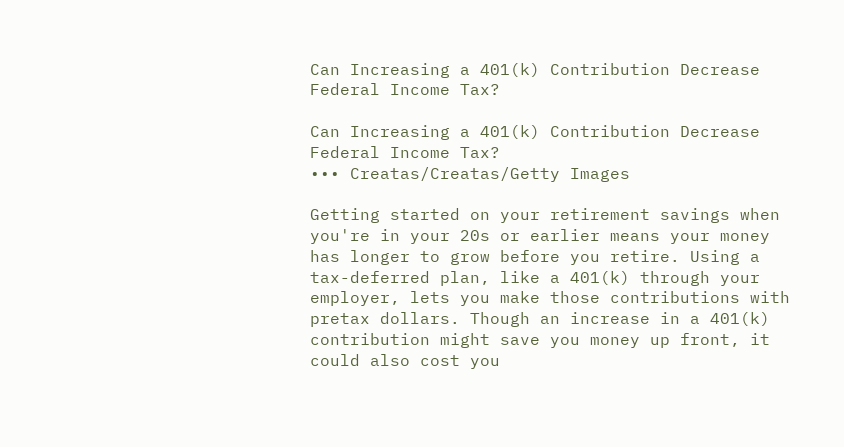Can Increasing a 401(k) Contribution Decrease Federal Income Tax?

Can Increasing a 401(k) Contribution Decrease Federal Income Tax?
••• Creatas/Creatas/Getty Images

Getting started on your retirement savings when you're in your 20s or earlier means your money has longer to grow before you retire. Using a tax-deferred plan, like a 401(k) through your employer, lets you make those contributions with pretax dollars. Though an increase in a 401(k) contribution might save you money up front, it could also cost you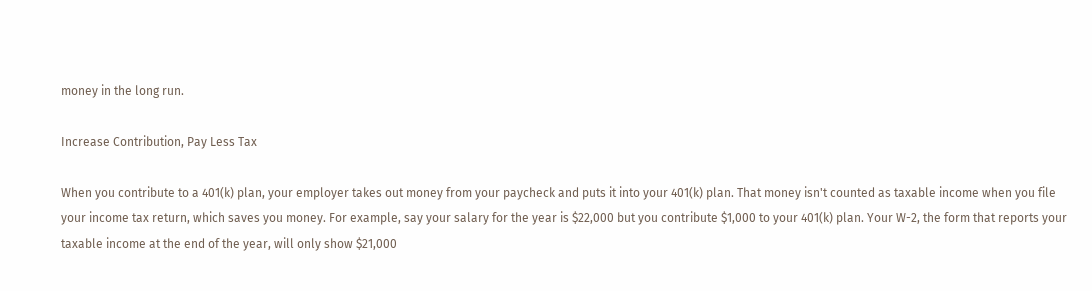money in the long run.

Increase Contribution, Pay Less Tax

When you contribute to a 401(k) plan, your employer takes out money from your paycheck and puts it into your 401(k) plan. That money isn't counted as taxable income when you file your income tax return, which saves you money. For example, say your salary for the year is $22,000 but you contribute $1,000 to your 401(k) plan. Your W-2, the form that reports your taxable income at the end of the year, will only show $21,000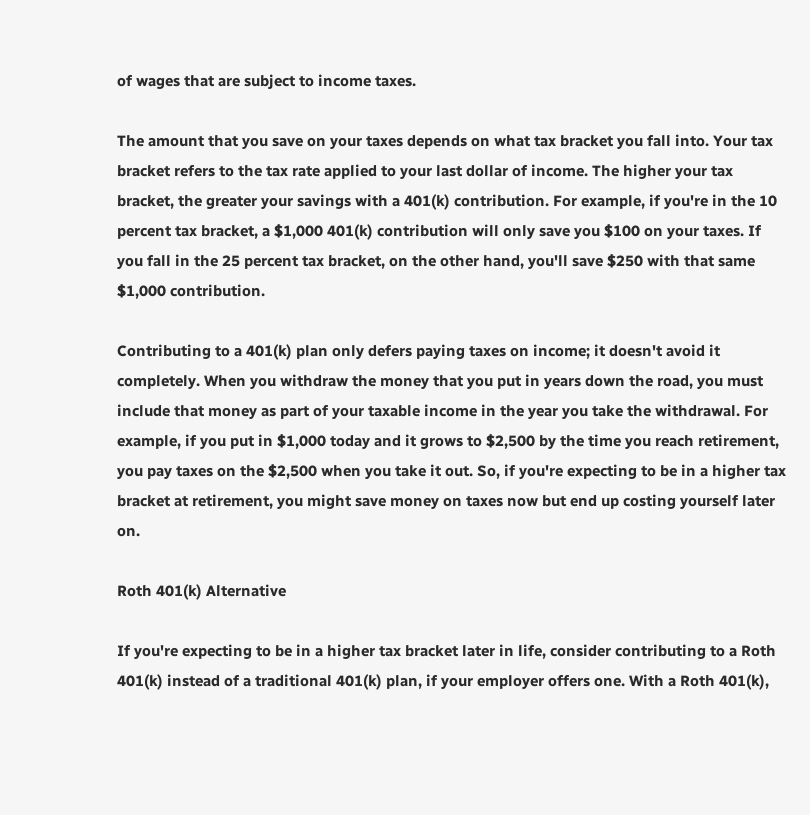of wages that are subject to income taxes.

The amount that you save on your taxes depends on what tax bracket you fall into. Your tax bracket refers to the tax rate applied to your last dollar of income. The higher your tax bracket, the greater your savings with a 401(k) contribution. For example, if you're in the 10 percent tax bracket, a $1,000 401(k) contribution will only save you $100 on your taxes. If you fall in the 25 percent tax bracket, on the other hand, you'll save $250 with that same $1,000 contribution.

Contributing to a 401(k) plan only defers paying taxes on income; it doesn't avoid it completely. When you withdraw the money that you put in years down the road, you must include that money as part of your taxable income in the year you take the withdrawal. For example, if you put in $1,000 today and it grows to $2,500 by the time you reach retirement, you pay taxes on the $2,500 when you take it out. So, if you're expecting to be in a higher tax bracket at retirement, you might save money on taxes now but end up costing yourself later on.

Roth 401(k) Alternative

If you're expecting to be in a higher tax bracket later in life, consider contributing to a Roth 401(k) instead of a traditional 401(k) plan, if your employer offers one. With a Roth 401(k),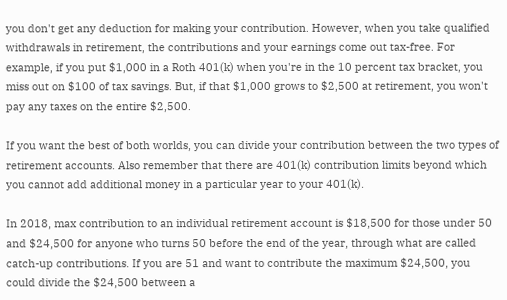you don't get any deduction for making your contribution. However, when you take qualified withdrawals in retirement, the contributions and your earnings come out tax-free. For example, if you put $1,000 in a Roth 401(k) when you're in the 10 percent tax bracket, you miss out on $100 of tax savings. But, if that $1,000 grows to $2,500 at retirement, you won't pay any taxes on the entire $2,500.

If you want the best of both worlds, you can divide your contribution between the two types of retirement accounts. Also remember that there are 401(k) contribution limits beyond which you cannot add additional money in a particular year to your 401(k).

In 2018, max contribution to an individual retirement account is $18,500 for those under 50 and $24,500 for anyone who turns 50 before the end of the year, through what are called catch-up contributions. If you are 51 and want to contribute the maximum $24,500, you could divide the $24,500 between a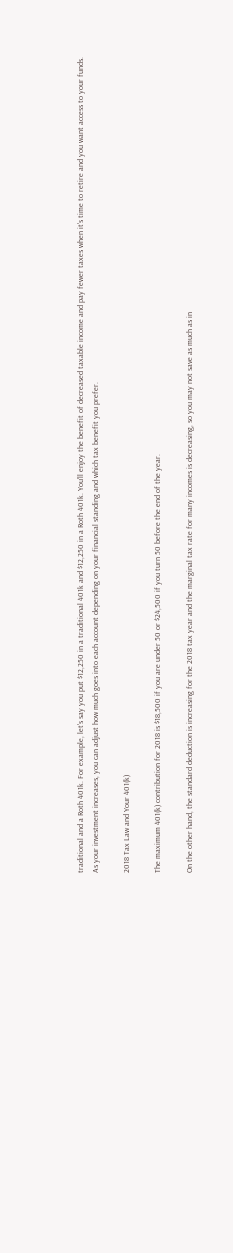traditional and a Roth 401k. For example, let's say you put $12,250 in a traditional 401k and $12,250 in a Roth 401k. You'll enjoy the benefit of decreased taxable income and pay fewer taxes when it's time to retire and you want access to your funds. As your investment increases, you can adjust how much goes into each account depending on your financial standing and which tax benefit you prefer.

2018 Tax Law and Your 401(k)

The maximum 401(k) contribution for 2018 is $18,500 if you are under 50 or $24,500 if you turn 50 before the end of the year.

On the other hand, the standard deduction is increasing for the 2018 tax year and the marginal tax rate for many incomes is decreasing, so you may not save as much as in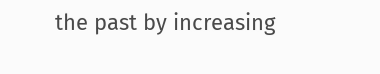the past by increasing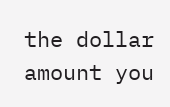the dollar amount you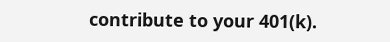contribute to your 401(k).